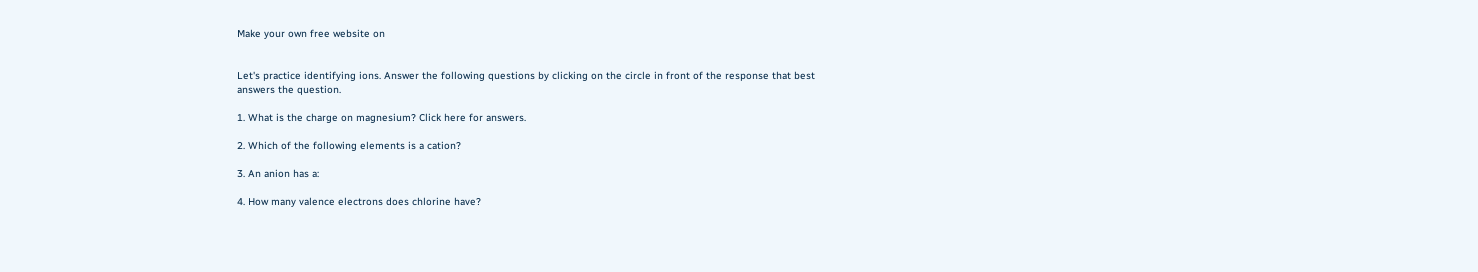Make your own free website on


Let's practice identifying ions. Answer the following questions by clicking on the circle in front of the response that best answers the question.

1. What is the charge on magnesium? Click here for answers.

2. Which of the following elements is a cation?

3. An anion has a:

4. How many valence electrons does chlorine have?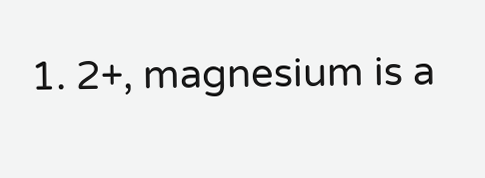1. 2+, magnesium is a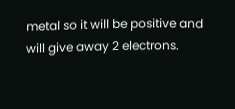metal so it will be positive and will give away 2 electrons.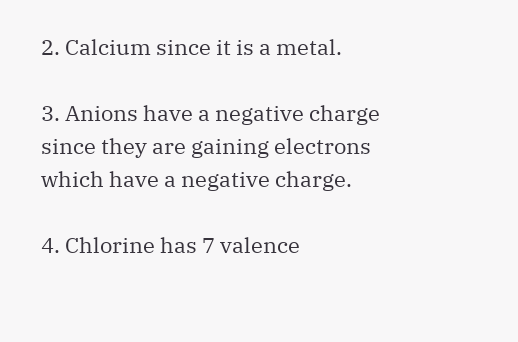2. Calcium since it is a metal.

3. Anions have a negative charge since they are gaining electrons which have a negative charge.

4. Chlorine has 7 valence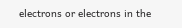electrons or electrons in the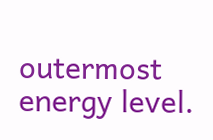outermost energy level.